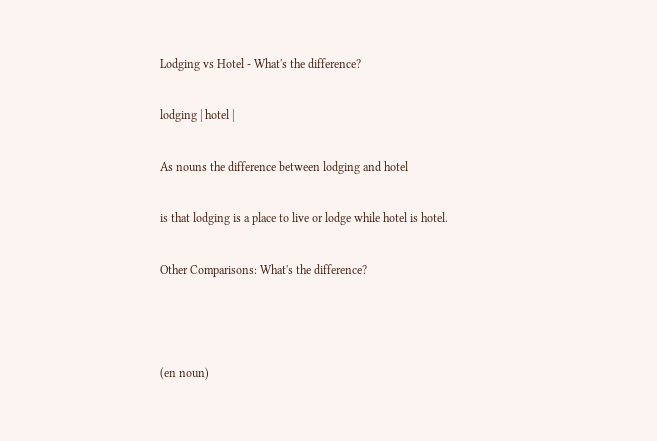Lodging vs Hotel - What's the difference?

lodging | hotel |

As nouns the difference between lodging and hotel

is that lodging is a place to live or lodge while hotel is hotel.

Other Comparisons: What's the difference?



(en noun)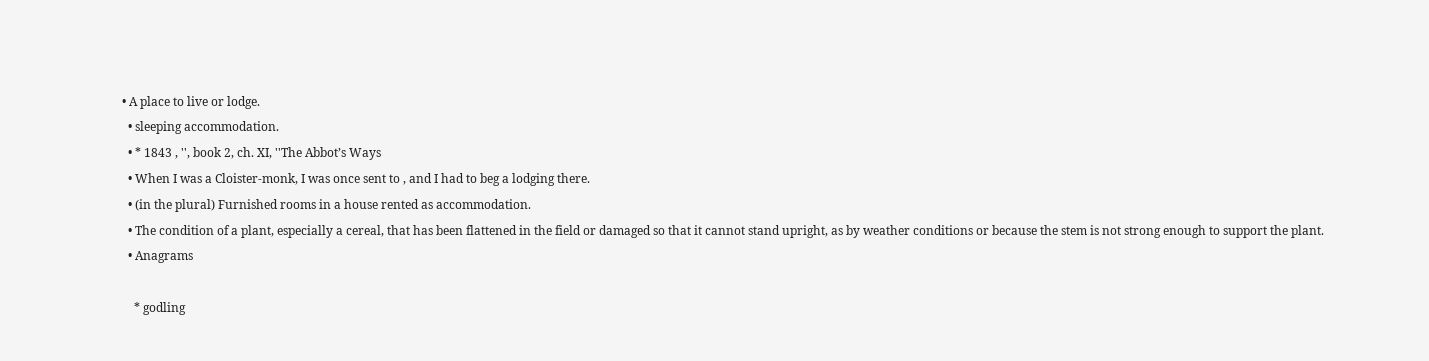• A place to live or lodge.
  • sleeping accommodation.
  • * 1843 , '', book 2, ch. XI, ''The Abbot’s Ways
  • When I was a Cloister-monk, I was once sent to , and I had to beg a lodging there.
  • (in the plural) Furnished rooms in a house rented as accommodation.
  • The condition of a plant, especially a cereal, that has been flattened in the field or damaged so that it cannot stand upright, as by weather conditions or because the stem is not strong enough to support the plant.
  • Anagrams

    * godling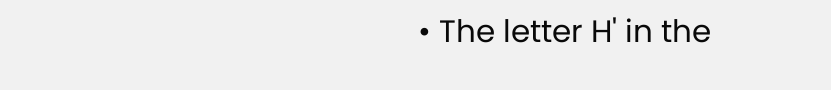• The letter H' in the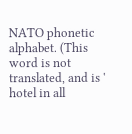NATO phonetic alphabet. (This word is not translated, and is ' hotel in all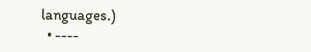languages.)
  • ----